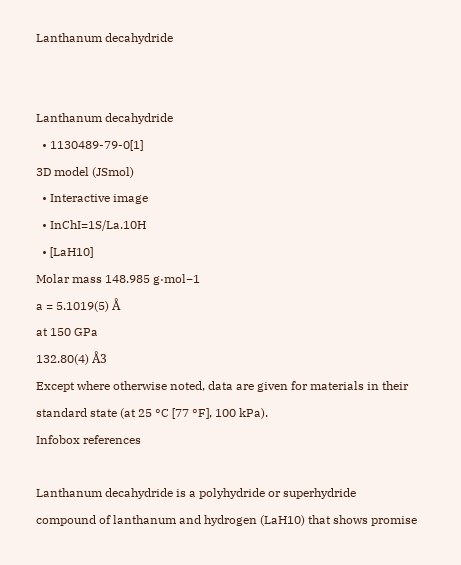Lanthanum decahydride


Lanthanum decahydride
  • 1130489-79-0[1]
3D model (JSmol)
  • Interactive image
  • InChI=1S/La.10H
  • [LaH10]
Molar mass 148.985 g·mol−1
a = 5.1019(5) Å
at 150 GPa
132.80(4) Å3
Except where otherwise noted, data are given for materials in their standard state (at 25 °C [77 °F], 100 kPa).
Infobox references

Lanthanum decahydride is a polyhydride or superhydride compound of lanthanum and hydrogen (LaH10) that shows promise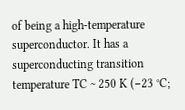of being a high-temperature superconductor. It has a superconducting transition temperature TC ~ 250 K (−23 °C;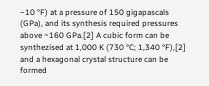−10 °F) at a pressure of 150 gigapascals (GPa), and its synthesis required pressures above ~160 GPa.[2] A cubic form can be synthezised at 1,000 K (730 °C; 1,340 °F),[2] and a hexagonal crystal structure can be formed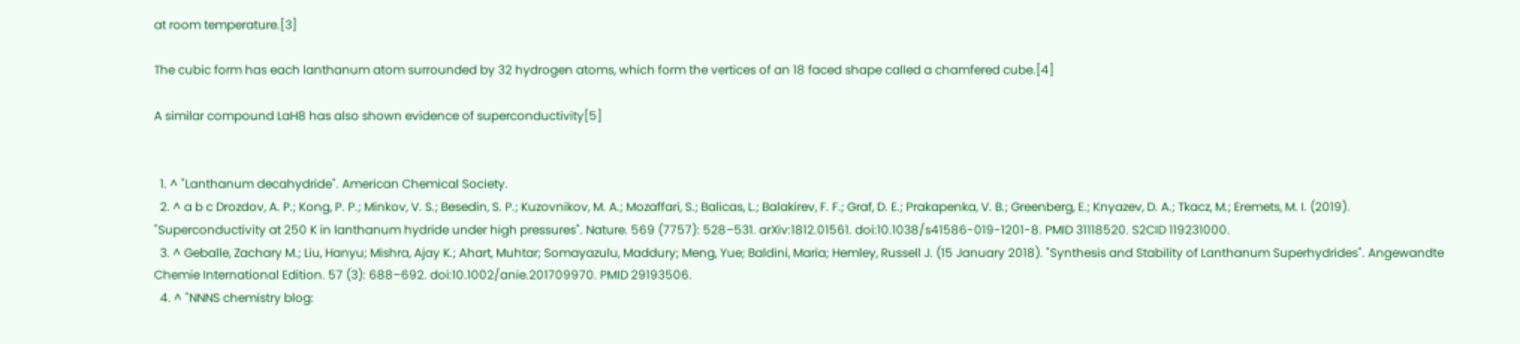at room temperature.[3]

The cubic form has each lanthanum atom surrounded by 32 hydrogen atoms, which form the vertices of an 18 faced shape called a chamfered cube.[4]

A similar compound LaH8 has also shown evidence of superconductivity[5]


  1. ^ "Lanthanum decahydride". American Chemical Society.
  2. ^ a b c Drozdov, A. P.; Kong, P. P.; Minkov, V. S.; Besedin, S. P.; Kuzovnikov, M. A.; Mozaffari, S.; Balicas, L.; Balakirev, F. F.; Graf, D. E.; Prakapenka, V. B.; Greenberg, E.; Knyazev, D. A.; Tkacz, M.; Eremets, M. I. (2019). "Superconductivity at 250 K in lanthanum hydride under high pressures". Nature. 569 (7757): 528–531. arXiv:1812.01561. doi:10.1038/s41586-019-1201-8. PMID 31118520. S2CID 119231000.
  3. ^ Geballe, Zachary M.; Liu, Hanyu; Mishra, Ajay K.; Ahart, Muhtar; Somayazulu, Maddury; Meng, Yue; Baldini, Maria; Hemley, Russell J. (15 January 2018). "Synthesis and Stability of Lanthanum Superhydrides". Angewandte Chemie International Edition. 57 (3): 688–692. doi:10.1002/anie.201709970. PMID 29193506.
  4. ^ "NNNS chemistry blog: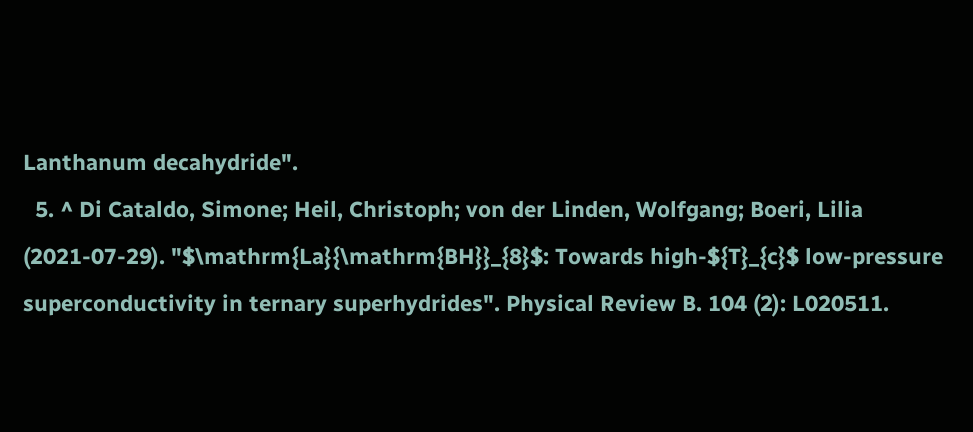Lanthanum decahydride".
  5. ^ Di Cataldo, Simone; Heil, Christoph; von der Linden, Wolfgang; Boeri, Lilia (2021-07-29). "$\mathrm{La}{\mathrm{BH}}_{8}$: Towards high-${T}_{c}$ low-pressure superconductivity in ternary superhydrides". Physical Review B. 104 (2): L020511.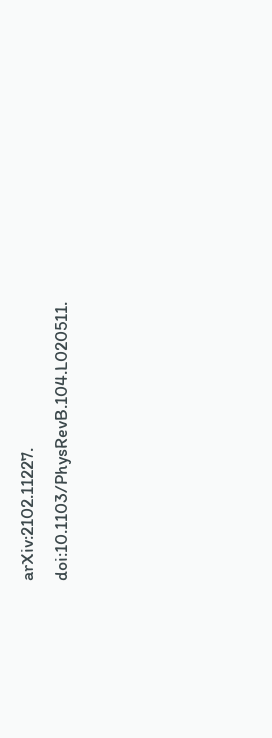arXiv:2102.11227. doi:10.1103/PhysRevB.104.L020511.